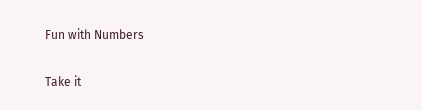Fun with Numbers

Take it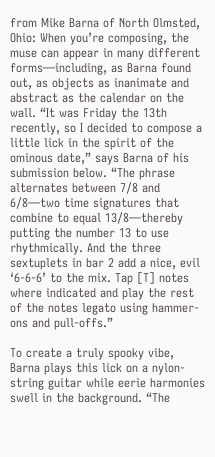from Mike Barna of North Olmsted, Ohio: When you’re composing, the muse can appear in many different forms—including, as Barna found out, as objects as inanimate and abstract as the calendar on the wall. “It was Friday the 13th recently, so I decided to compose a little lick in the spirit of the ominous date,” says Barna of his submission below. “The phrase alternates between 7/8 and 6/8—two time signatures that combine to equal 13/8—thereby putting the number 13 to use rhythmically. And the three sextuplets in bar 2 add a nice, evil ‘6-6-6’ to the mix. Tap [T] notes where indicated and play the rest of the notes legato using hammer-ons and pull-offs.”

To create a truly spooky vibe, Barna plays this lick on a nylon-string guitar while eerie harmonies swell in the background. “The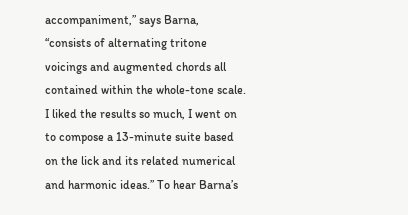accompaniment,” says Barna, “consists of alternating tritone voicings and augmented chords all contained within the whole-tone scale. I liked the results so much, I went on to compose a 13-minute suite based on the lick and its related numerical and harmonic ideas.” To hear Barna’s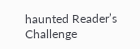haunted Reader’s Challenge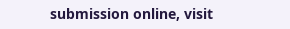submission online, visit